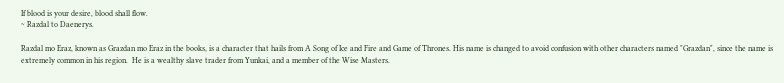If blood is your desire, blood shall flow.
~ Razdal to Daenerys.

Razdal mo Eraz, known as Grazdan mo Eraz in the books, is a character that hails from A Song of Ice and Fire and Game of Thrones. His name is changed to avoid confusion with other characters named "Grazdan", since the name is extremely common in his region.  He is a wealthy slave trader from Yunkai, and a member of the Wise Masters.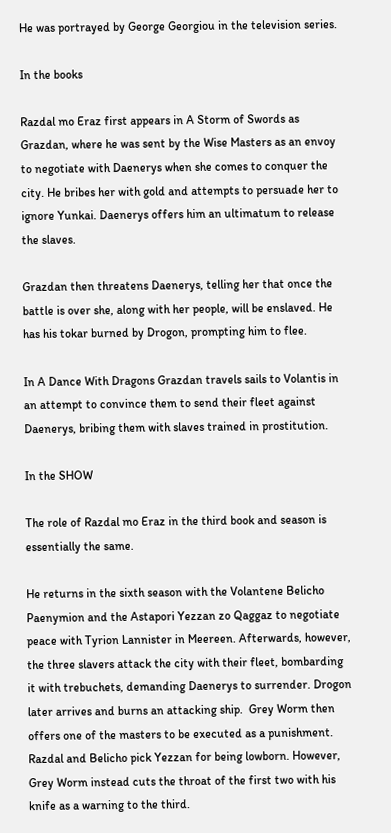He was portrayed by George Georgiou in the television series.

In the books

Razdal mo Eraz first appears in A Storm of Swords as Grazdan, where he was sent by the Wise Masters as an envoy to negotiate with Daenerys when she comes to conquer the city. He bribes her with gold and attempts to persuade her to ignore Yunkai. Daenerys offers him an ultimatum to release the slaves.

Grazdan then threatens Daenerys, telling her that once the battle is over she, along with her people, will be enslaved. He has his tokar burned by Drogon, prompting him to flee.

In A Dance With Dragons Grazdan travels sails to Volantis in an attempt to convince them to send their fleet against Daenerys, bribing them with slaves trained in prostitution.

In the SHOW

The role of Razdal mo Eraz in the third book and season is essentially the same.

He returns in the sixth season with the Volantene Belicho Paenymion and the Astapori Yezzan zo Qaggaz to negotiate peace with Tyrion Lannister in Meereen. Afterwards, however, the three slavers attack the city with their fleet, bombarding it with trebuchets, demanding Daenerys to surrender. Drogon later arrives and burns an attacking ship.  Grey Worm then offers one of the masters to be executed as a punishment. Razdal and Belicho pick Yezzan for being lowborn. However, Grey Worm instead cuts the throat of the first two with his knife as a warning to the third.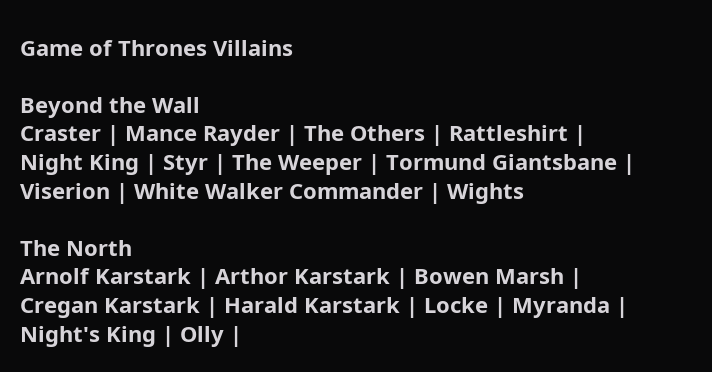Game of Thrones Villains

Beyond the Wall
Craster | Mance Rayder | The Others | Rattleshirt | Night King | Styr | The Weeper | Tormund Giantsbane | Viserion | White Walker Commander | Wights

The North
Arnolf Karstark | Arthor Karstark | Bowen Marsh | Cregan Karstark | Harald Karstark | Locke | Myranda | Night's King | Olly |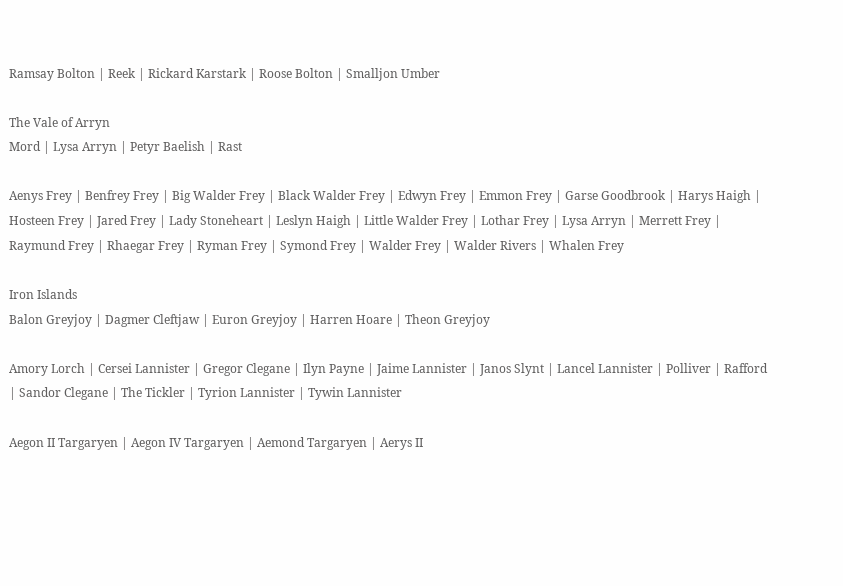Ramsay Bolton | Reek | Rickard Karstark | Roose Bolton | Smalljon Umber

The Vale of Arryn
Mord | Lysa Arryn | Petyr Baelish | Rast

Aenys Frey | Benfrey Frey | Big Walder Frey | Black Walder Frey | Edwyn Frey | Emmon Frey | Garse Goodbrook | Harys Haigh | Hosteen Frey | Jared Frey | Lady Stoneheart | Leslyn Haigh | Little Walder Frey | Lothar Frey | Lysa Arryn | Merrett Frey | Raymund Frey | Rhaegar Frey | Ryman Frey | Symond Frey | Walder Frey | Walder Rivers | Whalen Frey

Iron Islands
Balon Greyjoy | Dagmer Cleftjaw | Euron Greyjoy | Harren Hoare | Theon Greyjoy

Amory Lorch | Cersei Lannister | Gregor Clegane | Ilyn Payne | Jaime Lannister | Janos Slynt | Lancel Lannister | Polliver | Rafford | Sandor Clegane | The Tickler | Tyrion Lannister | Tywin Lannister

Aegon II Targaryen | Aegon IV Targaryen | Aemond Targaryen | Aerys II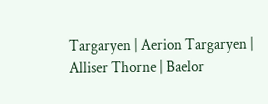Targaryen | Aerion Targaryen | Alliser Thorne | Baelor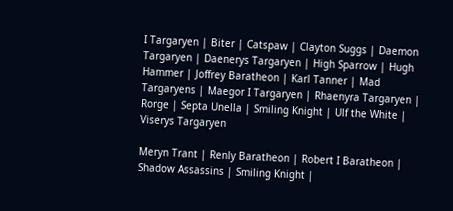I Targaryen | Biter | Catspaw | Clayton Suggs | Daemon Targaryen | Daenerys Targaryen | High Sparrow | Hugh Hammer | Joffrey Baratheon | Karl Tanner | Mad Targaryens | Maegor I Targaryen | Rhaenyra Targaryen | Rorge | Septa Unella | Smiling Knight | Ulf the White | Viserys Targaryen

Meryn Trant | Renly Baratheon | Robert I Baratheon | Shadow Assassins | Smiling Knight |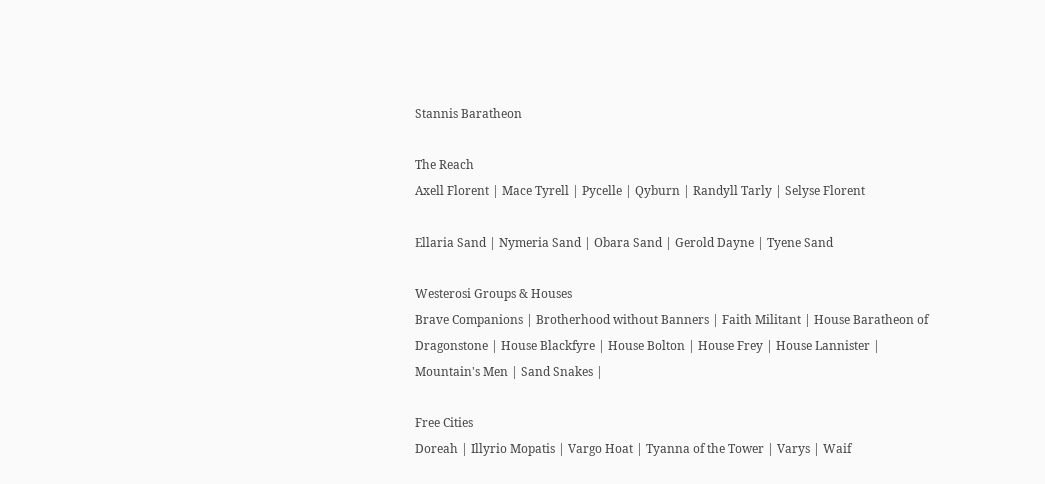Stannis Baratheon

The Reach
Axell Florent | Mace Tyrell | Pycelle | Qyburn | Randyll Tarly | Selyse Florent

Ellaria Sand | Nymeria Sand | Obara Sand | Gerold Dayne | Tyene Sand

Westerosi Groups & Houses
Brave Companions | Brotherhood without Banners | Faith Militant | House Baratheon of Dragonstone | House Blackfyre | House Bolton | House Frey | House Lannister | Mountain's Men | Sand Snakes |

Free Cities
Doreah | Illyrio Mopatis | Vargo Hoat | Tyanna of the Tower | Varys | Waif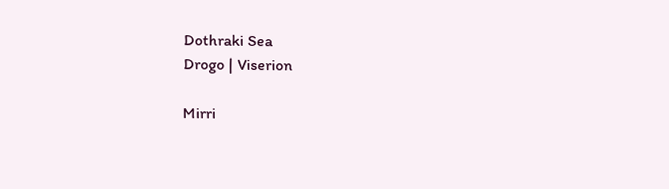Dothraki Sea
Drogo | Viserion

Mirri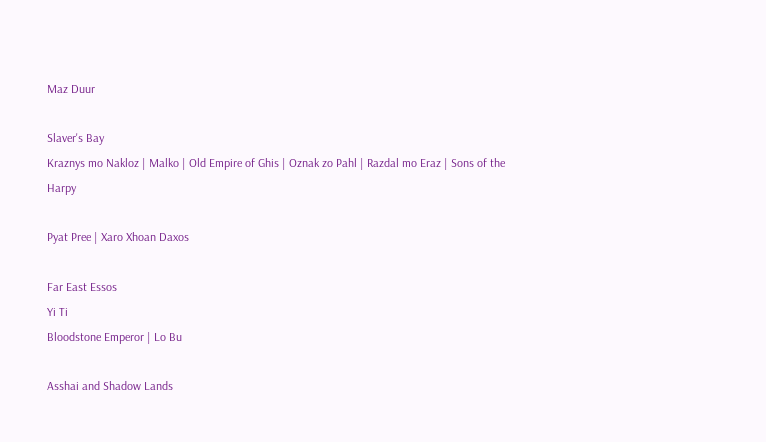Maz Duur

Slaver's Bay
Kraznys mo Nakloz | Malko | Old Empire of Ghis | Oznak zo Pahl | Razdal mo Eraz | Sons of the Harpy

Pyat Pree | Xaro Xhoan Daxos

Far East Essos
Yi Ti
Bloodstone Emperor | Lo Bu

Asshai and Shadow Lands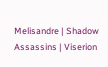Melisandre | Shadow Assassins | Viserion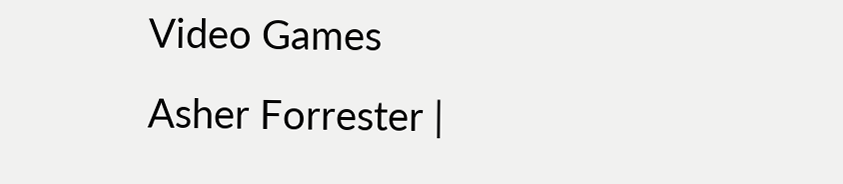Video Games
Asher Forrester |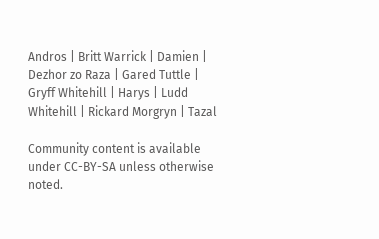Andros | Britt Warrick | Damien | Dezhor zo Raza | Gared Tuttle | Gryff Whitehill | Harys | Ludd Whitehill | Rickard Morgryn | Tazal

Community content is available under CC-BY-SA unless otherwise noted.